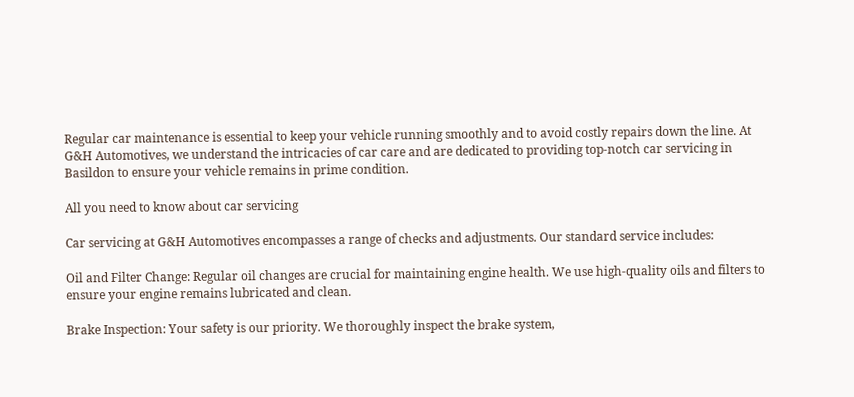Regular car maintenance is essential to keep your vehicle running smoothly and to avoid costly repairs down the line. At G&H Automotives, we understand the intricacies of car care and are dedicated to providing top-notch car servicing in Basildon to ensure your vehicle remains in prime condition.

All you need to know about car servicing

Car servicing at G&H Automotives encompasses a range of checks and adjustments. Our standard service includes:

Oil and Filter Change: Regular oil changes are crucial for maintaining engine health. We use high-quality oils and filters to ensure your engine remains lubricated and clean.

Brake Inspection: Your safety is our priority. We thoroughly inspect the brake system,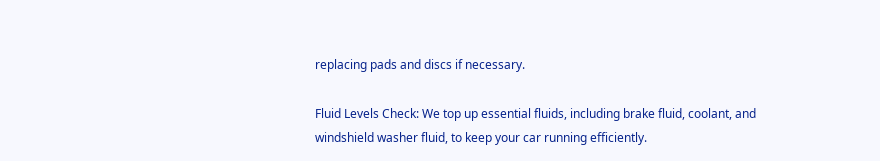replacing pads and discs if necessary.

Fluid Levels Check: We top up essential fluids, including brake fluid, coolant, and windshield washer fluid, to keep your car running efficiently.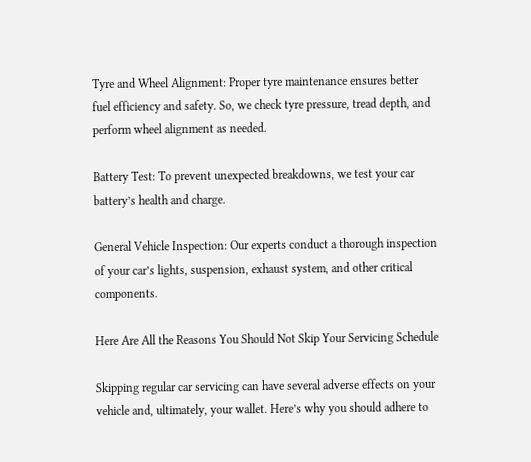Tyre and Wheel Alignment: Proper tyre maintenance ensures better fuel efficiency and safety. So, we check tyre pressure, tread depth, and perform wheel alignment as needed.

Battery Test: To prevent unexpected breakdowns, we test your car battery’s health and charge.

General Vehicle Inspection: Our experts conduct a thorough inspection of your car’s lights, suspension, exhaust system, and other critical components.

Here Are All the Reasons You Should Not Skip Your Servicing Schedule

Skipping regular car servicing can have several adverse effects on your vehicle and, ultimately, your wallet. Here’s why you should adhere to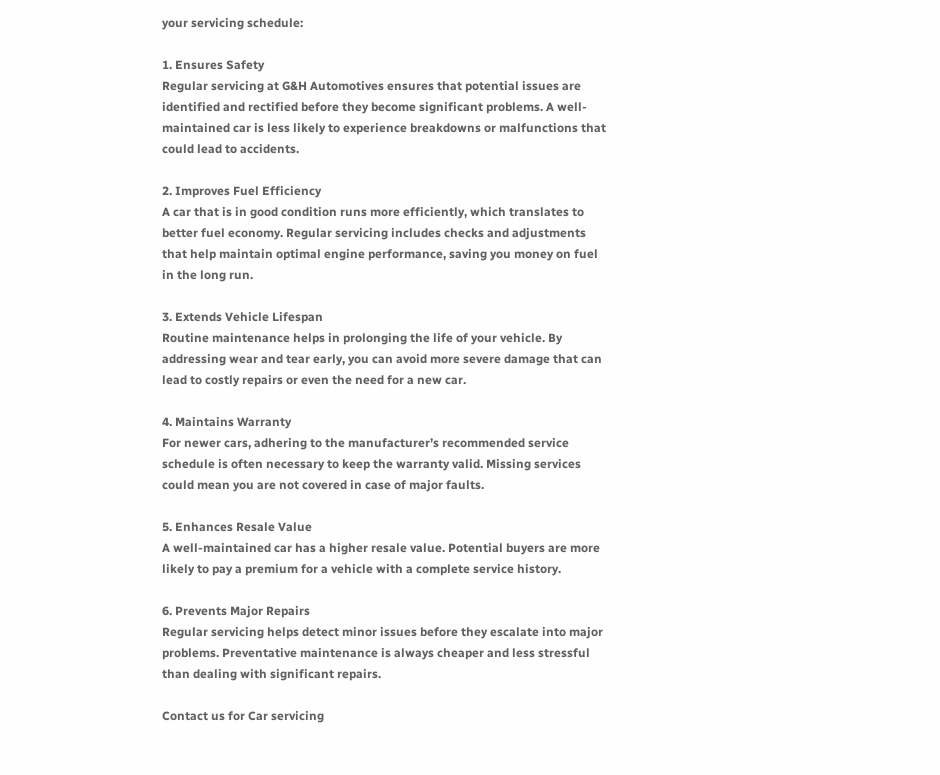your servicing schedule:

1. Ensures Safety
Regular servicing at G&H Automotives ensures that potential issues are identified and rectified before they become significant problems. A well-maintained car is less likely to experience breakdowns or malfunctions that could lead to accidents.

2. Improves Fuel Efficiency
A car that is in good condition runs more efficiently, which translates to better fuel economy. Regular servicing includes checks and adjustments that help maintain optimal engine performance, saving you money on fuel in the long run.

3. Extends Vehicle Lifespan
Routine maintenance helps in prolonging the life of your vehicle. By addressing wear and tear early, you can avoid more severe damage that can lead to costly repairs or even the need for a new car.

4. Maintains Warranty
For newer cars, adhering to the manufacturer’s recommended service schedule is often necessary to keep the warranty valid. Missing services could mean you are not covered in case of major faults.

5. Enhances Resale Value
A well-maintained car has a higher resale value. Potential buyers are more likely to pay a premium for a vehicle with a complete service history.

6. Prevents Major Repairs
Regular servicing helps detect minor issues before they escalate into major problems. Preventative maintenance is always cheaper and less stressful than dealing with significant repairs.

Contact us for Car servicing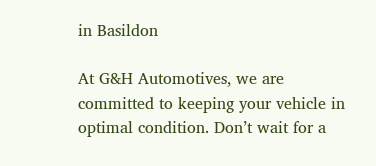in Basildon

At G&H Automotives, we are committed to keeping your vehicle in optimal condition. Don’t wait for a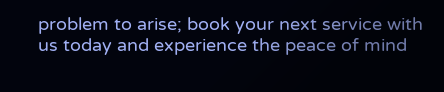problem to arise; book your next service with us today and experience the peace of mind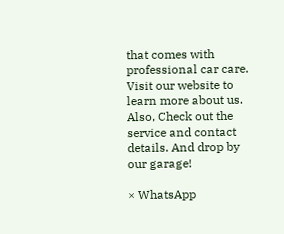that comes with professional car care. Visit our website to learn more about us. Also, Check out the service and contact details. And drop by our garage!

× WhatsApp